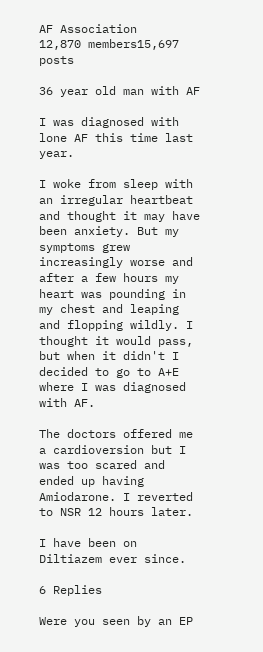AF Association
12,870 members15,697 posts

36 year old man with AF

I was diagnosed with lone AF this time last year.

I woke from sleep with an irregular heartbeat and thought it may have been anxiety. But my symptoms grew increasingly worse and after a few hours my heart was pounding in my chest and leaping and flopping wildly. I thought it would pass, but when it didn't I decided to go to A+E where I was diagnosed with AF.

The doctors offered me a cardioversion but I was too scared and ended up having Amiodarone. I reverted to NSR 12 hours later.

I have been on Diltiazem ever since.

6 Replies

Were you seen by an EP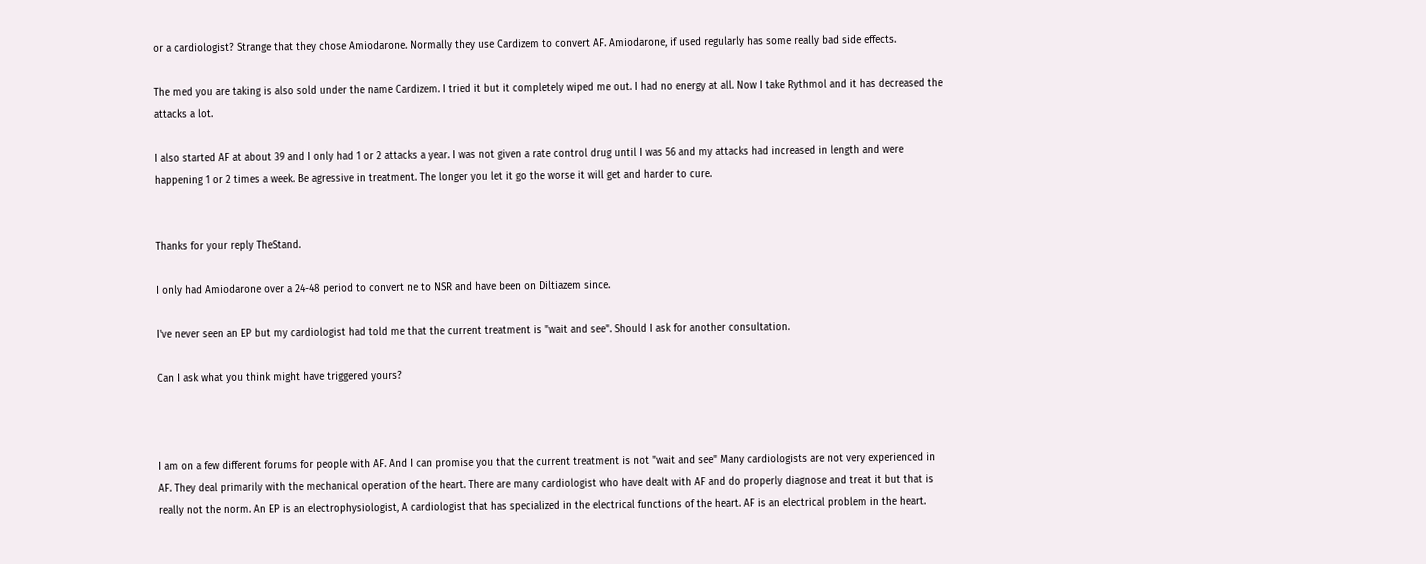or a cardiologist? Strange that they chose Amiodarone. Normally they use Cardizem to convert AF. Amiodarone, if used regularly has some really bad side effects.

The med you are taking is also sold under the name Cardizem. I tried it but it completely wiped me out. I had no energy at all. Now I take Rythmol and it has decreased the attacks a lot.

I also started AF at about 39 and I only had 1 or 2 attacks a year. I was not given a rate control drug until I was 56 and my attacks had increased in length and were happening 1 or 2 times a week. Be agressive in treatment. The longer you let it go the worse it will get and harder to cure.


Thanks for your reply TheStand.

I only had Amiodarone over a 24-48 period to convert ne to NSR and have been on Diltiazem since.

I've never seen an EP but my cardiologist had told me that the current treatment is "wait and see". Should I ask for another consultation.

Can I ask what you think might have triggered yours?



I am on a few different forums for people with AF. And I can promise you that the current treatment is not "wait and see" Many cardiologists are not very experienced in AF. They deal primarily with the mechanical operation of the heart. There are many cardiologist who have dealt with AF and do properly diagnose and treat it but that is really not the norm. An EP is an electrophysiologist, A cardiologist that has specialized in the electrical functions of the heart. AF is an electrical problem in the heart.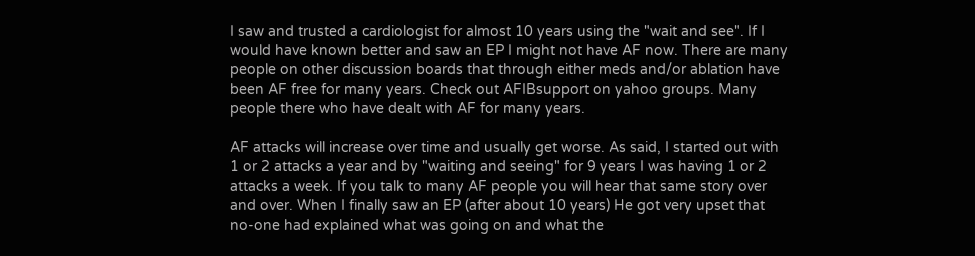I saw and trusted a cardiologist for almost 10 years using the "wait and see". If I would have known better and saw an EP I might not have AF now. There are many people on other discussion boards that through either meds and/or ablation have been AF free for many years. Check out AFIBsupport on yahoo groups. Many people there who have dealt with AF for many years.

AF attacks will increase over time and usually get worse. As said, I started out with 1 or 2 attacks a year and by "waiting and seeing" for 9 years I was having 1 or 2 attacks a week. If you talk to many AF people you will hear that same story over and over. When I finally saw an EP (after about 10 years) He got very upset that no-one had explained what was going on and what the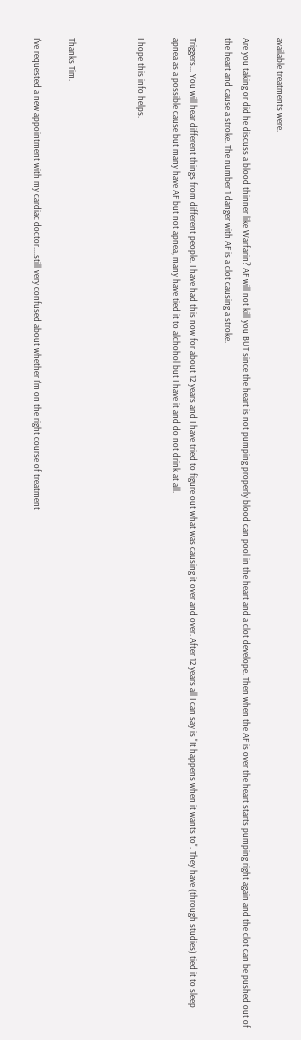available treatments were.

Are you taking or did he discuss a blood thinner like Warfarin? AF will not kill you BUT since the heart is not pumping properly blood can pool in the heart and a clot develope. Then when the AF is over the heart starts pumping right again and the clot can be pushed out of the heart and cause a stroke. The number 1 danger with AF is a clot causing a stroke.

Triggers... You will hear different things from different people. I have had this now for about 12 years and I have tried to figure out what was causing it over and over. After 12 years all I can say is "It happens when it wants to". They have (through studies) tied it to sleep apnea as a possible cause but many have AF but not apnea, many have tied it to alchohol but I have it and do not drink at all.

I hope this info helps.



Thanks Tim.

I've requested a new appointment with my cardiac doctor....still very confused about whether I'm on the right course of treatment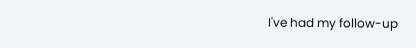I've had my follow-up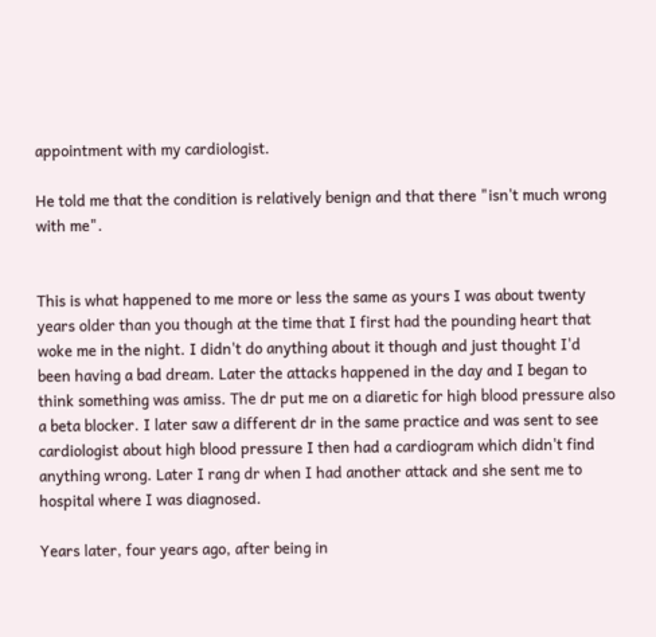appointment with my cardiologist.

He told me that the condition is relatively benign and that there "isn't much wrong with me".


This is what happened to me more or less the same as yours I was about twenty years older than you though at the time that I first had the pounding heart that woke me in the night. I didn't do anything about it though and just thought I'd been having a bad dream. Later the attacks happened in the day and I began to think something was amiss. The dr put me on a diaretic for high blood pressure also a beta blocker. I later saw a different dr in the same practice and was sent to see cardiologist about high blood pressure I then had a cardiogram which didn't find anything wrong. Later I rang dr when I had another attack and she sent me to hospital where I was diagnosed.

Years later, four years ago, after being in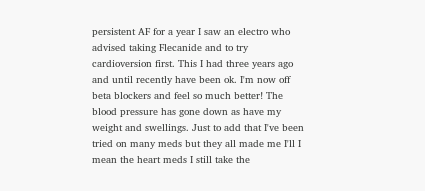persistent AF for a year I saw an electro who advised taking Flecanide and to try cardioversion first. This I had three years ago and until recently have been ok. I'm now off beta blockers and feel so much better! The blood pressure has gone down as have my weight and swellings. Just to add that I've been tried on many meds but they all made me I'll I mean the heart meds I still take the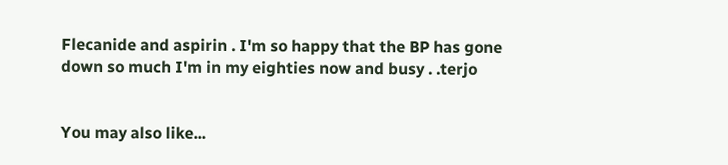Flecanide and aspirin . I'm so happy that the BP has gone down so much I'm in my eighties now and busy . .terjo


You may also like...